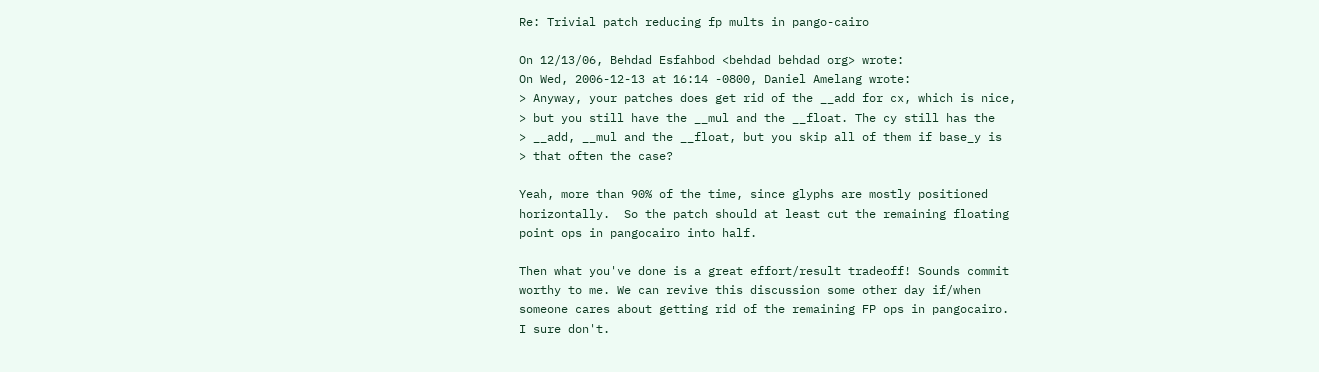Re: Trivial patch reducing fp mults in pango-cairo

On 12/13/06, Behdad Esfahbod <behdad behdad org> wrote:
On Wed, 2006-12-13 at 16:14 -0800, Daniel Amelang wrote:
> Anyway, your patches does get rid of the __add for cx, which is nice,
> but you still have the __mul and the __float. The cy still has the
> __add, __mul and the __float, but you skip all of them if base_y is
> that often the case?

Yeah, more than 90% of the time, since glyphs are mostly positioned
horizontally.  So the patch should at least cut the remaining floating
point ops in pangocairo into half.

Then what you've done is a great effort/result tradeoff! Sounds commit
worthy to me. We can revive this discussion some other day if/when
someone cares about getting rid of the remaining FP ops in pangocairo.
I sure don't.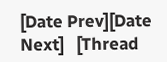[Date Prev][Date Next]   [Thread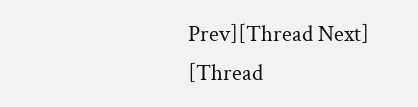Prev][Thread Next]   [Thread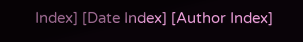Index] [Date Index] [Author Index]